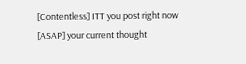[Contentless] ITT you post right now [ASAP] your current thought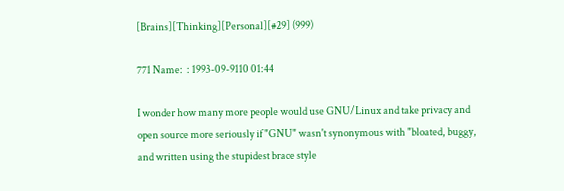[Brains][Thinking][Personal][#29] (999)

771 Name:  : 1993-09-9110 01:44

I wonder how many more people would use GNU/Linux and take privacy and open source more seriously if "GNU" wasn't synonymous with "bloated, buggy, and written using the stupidest brace style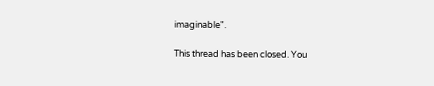imaginable".

This thread has been closed. You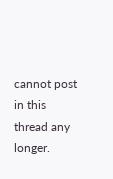cannot post in this thread any longer.